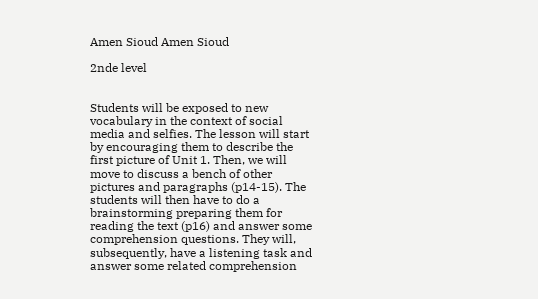Amen Sioud Amen Sioud

2nde level


Students will be exposed to new vocabulary in the context of social media and selfies. The lesson will start by encouraging them to describe the first picture of Unit 1. Then, we will move to discuss a bench of other pictures and paragraphs (p14-15). The students will then have to do a brainstorming preparing them for reading the text (p16) and answer some comprehension questions. They will, subsequently, have a listening task and answer some related comprehension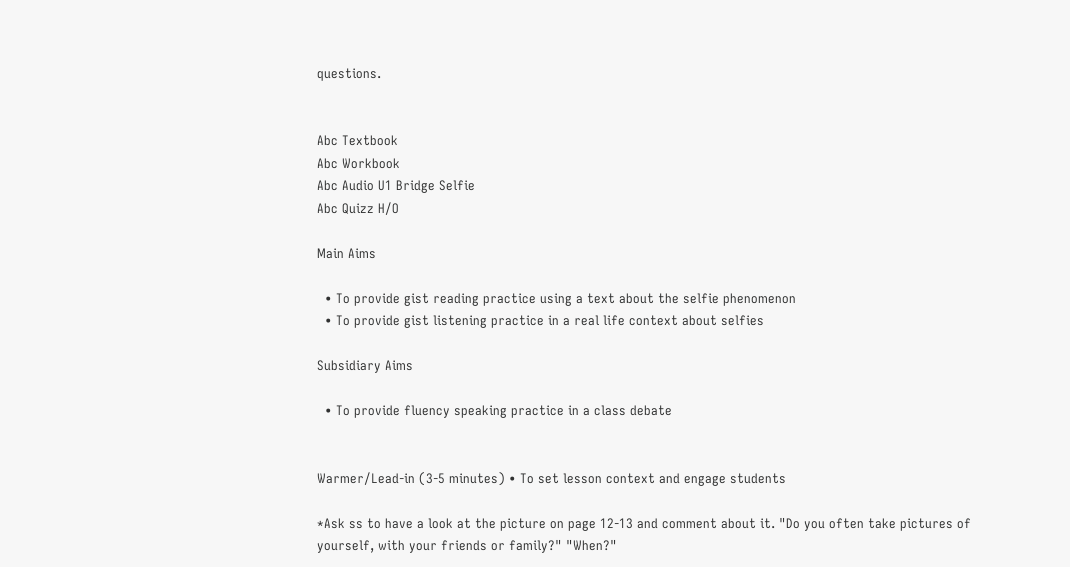questions.


Abc Textbook
Abc Workbook
Abc Audio U1 Bridge Selfie
Abc Quizz H/O

Main Aims

  • To provide gist reading practice using a text about the selfie phenomenon
  • To provide gist listening practice in a real life context about selfies

Subsidiary Aims

  • To provide fluency speaking practice in a class debate


Warmer/Lead-in (3-5 minutes) • To set lesson context and engage students

*Ask ss to have a look at the picture on page 12-13 and comment about it. "Do you often take pictures of yourself, with your friends or family?" "When?"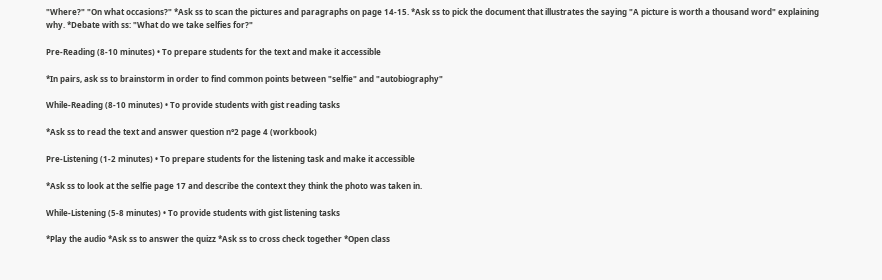"Where?" "On what occasions?" *Ask ss to scan the pictures and paragraphs on page 14-15. *Ask ss to pick the document that illustrates the saying "A picture is worth a thousand word" explaining why. *Debate with ss: "What do we take selfies for?"

Pre-Reading (8-10 minutes) • To prepare students for the text and make it accessible

*In pairs, ask ss to brainstorm in order to find common points between "selfie" and "autobiography"

While-Reading (8-10 minutes) • To provide students with gist reading tasks

*Ask ss to read the text and answer question n°2 page 4 (workbook)

Pre-Listening (1-2 minutes) • To prepare students for the listening task and make it accessible

*Ask ss to look at the selfie page 17 and describe the context they think the photo was taken in.

While-Listening (5-8 minutes) • To provide students with gist listening tasks

*Play the audio *Ask ss to answer the quizz *Ask ss to cross check together *Open class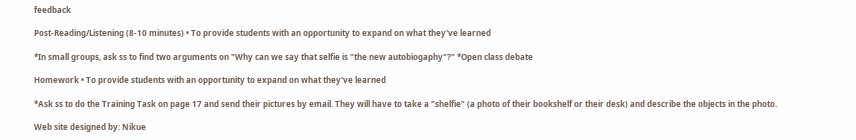feedback

Post-Reading/Listening (8-10 minutes) • To provide students with an opportunity to expand on what they've learned

*In small groups, ask ss to find two arguments on "Why can we say that selfie is "the new autobiogaphy"?" *Open class debate

Homework • To provide students with an opportunity to expand on what they've learned

*Ask ss to do the Training Task on page 17 and send their pictures by email. They will have to take a "shelfie" (a photo of their bookshelf or their desk) and describe the objects in the photo.

Web site designed by: Nikue